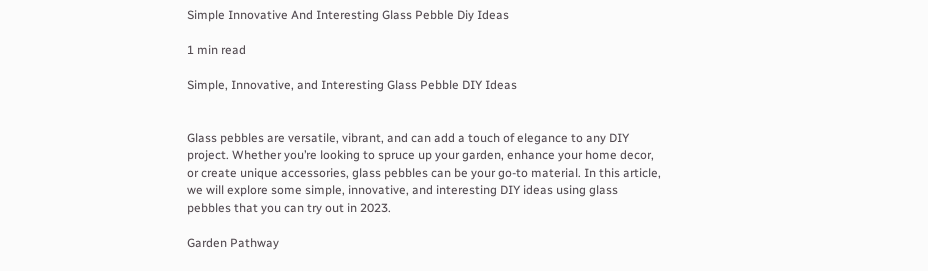Simple Innovative And Interesting Glass Pebble Diy Ideas

1 min read

Simple, Innovative, and Interesting Glass Pebble DIY Ideas


Glass pebbles are versatile, vibrant, and can add a touch of elegance to any DIY project. Whether you’re looking to spruce up your garden, enhance your home decor, or create unique accessories, glass pebbles can be your go-to material. In this article, we will explore some simple, innovative, and interesting DIY ideas using glass pebbles that you can try out in 2023.

Garden Pathway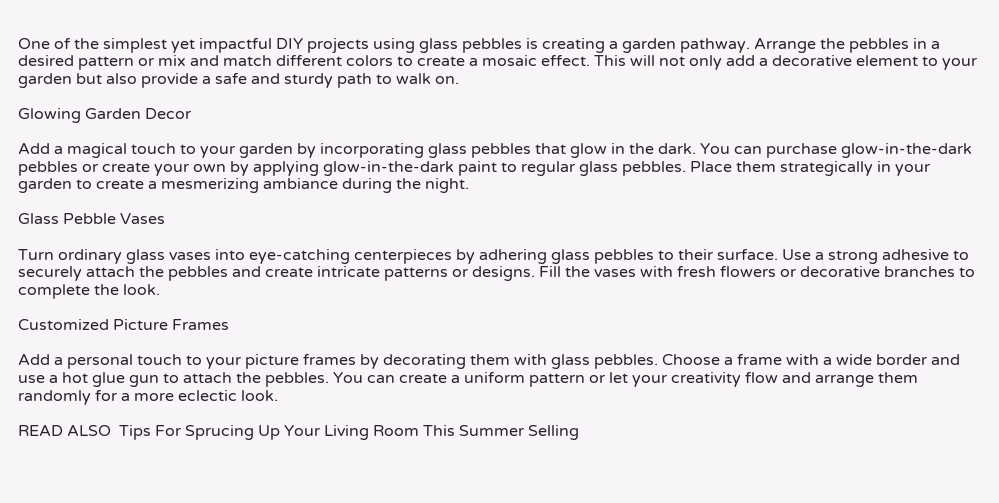One of the simplest yet impactful DIY projects using glass pebbles is creating a garden pathway. Arrange the pebbles in a desired pattern or mix and match different colors to create a mosaic effect. This will not only add a decorative element to your garden but also provide a safe and sturdy path to walk on.

Glowing Garden Decor

Add a magical touch to your garden by incorporating glass pebbles that glow in the dark. You can purchase glow-in-the-dark pebbles or create your own by applying glow-in-the-dark paint to regular glass pebbles. Place them strategically in your garden to create a mesmerizing ambiance during the night.

Glass Pebble Vases

Turn ordinary glass vases into eye-catching centerpieces by adhering glass pebbles to their surface. Use a strong adhesive to securely attach the pebbles and create intricate patterns or designs. Fill the vases with fresh flowers or decorative branches to complete the look.

Customized Picture Frames

Add a personal touch to your picture frames by decorating them with glass pebbles. Choose a frame with a wide border and use a hot glue gun to attach the pebbles. You can create a uniform pattern or let your creativity flow and arrange them randomly for a more eclectic look.

READ ALSO  Tips For Sprucing Up Your Living Room This Summer Selling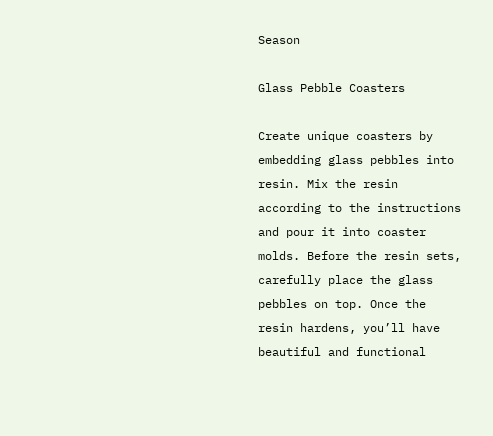Season

Glass Pebble Coasters

Create unique coasters by embedding glass pebbles into resin. Mix the resin according to the instructions and pour it into coaster molds. Before the resin sets, carefully place the glass pebbles on top. Once the resin hardens, you’ll have beautiful and functional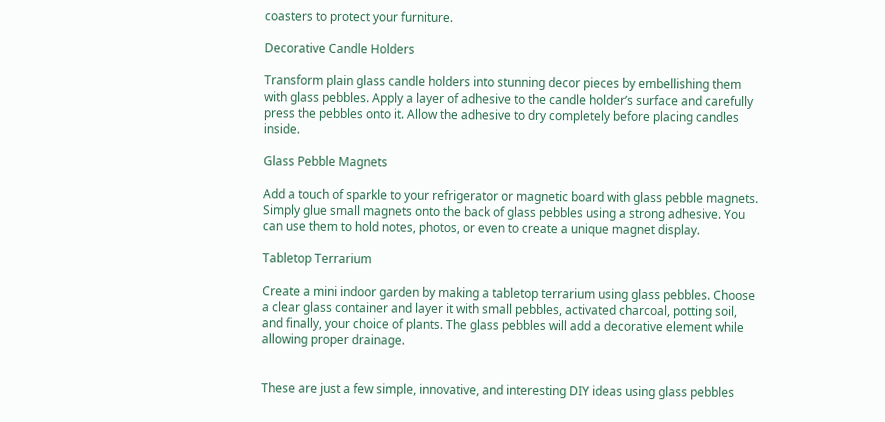coasters to protect your furniture.

Decorative Candle Holders

Transform plain glass candle holders into stunning decor pieces by embellishing them with glass pebbles. Apply a layer of adhesive to the candle holder’s surface and carefully press the pebbles onto it. Allow the adhesive to dry completely before placing candles inside.

Glass Pebble Magnets

Add a touch of sparkle to your refrigerator or magnetic board with glass pebble magnets. Simply glue small magnets onto the back of glass pebbles using a strong adhesive. You can use them to hold notes, photos, or even to create a unique magnet display.

Tabletop Terrarium

Create a mini indoor garden by making a tabletop terrarium using glass pebbles. Choose a clear glass container and layer it with small pebbles, activated charcoal, potting soil, and finally, your choice of plants. The glass pebbles will add a decorative element while allowing proper drainage.


These are just a few simple, innovative, and interesting DIY ideas using glass pebbles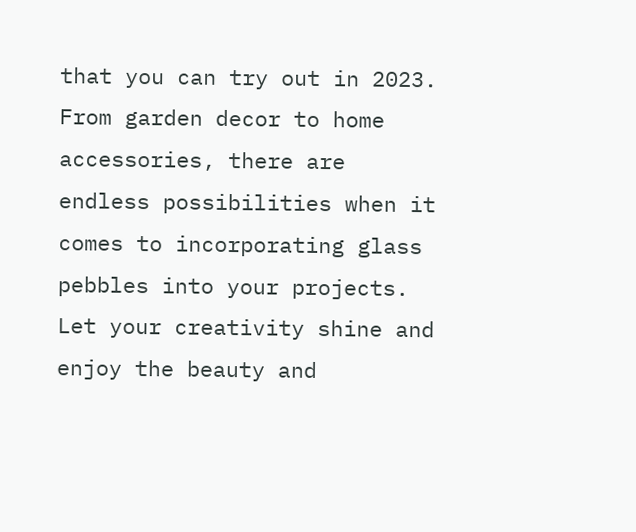that you can try out in 2023. From garden decor to home accessories, there are endless possibilities when it comes to incorporating glass pebbles into your projects. Let your creativity shine and enjoy the beauty and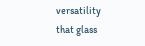versatility that glass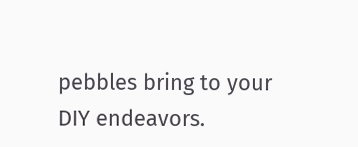pebbles bring to your DIY endeavors.